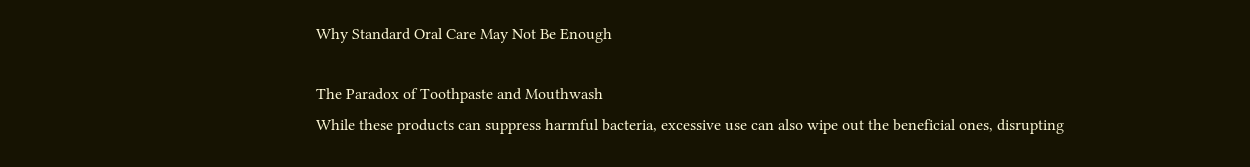Why Standard Oral Care May Not Be Enough

The Paradox of Toothpaste and Mouthwash
While these products can suppress harmful bacteria, excessive use can also wipe out the beneficial ones, disrupting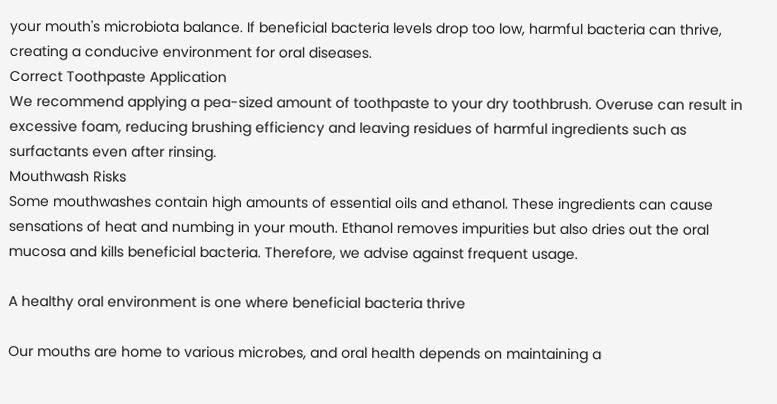your mouth's microbiota balance. If beneficial bacteria levels drop too low, harmful bacteria can thrive, creating a conducive environment for oral diseases.
Correct Toothpaste Application
We recommend applying a pea-sized amount of toothpaste to your dry toothbrush. Overuse can result in excessive foam, reducing brushing efficiency and leaving residues of harmful ingredients such as surfactants even after rinsing.
Mouthwash Risks
Some mouthwashes contain high amounts of essential oils and ethanol. These ingredients can cause sensations of heat and numbing in your mouth. Ethanol removes impurities but also dries out the oral mucosa and kills beneficial bacteria. Therefore, we advise against frequent usage.

A healthy oral environment is one where beneficial bacteria thrive

Our mouths are home to various microbes, and oral health depends on maintaining a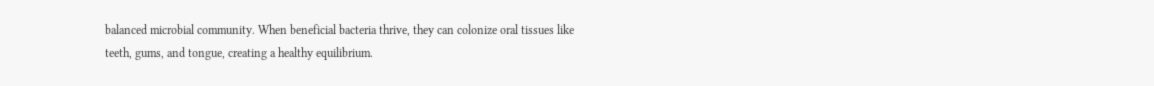balanced microbial community. When beneficial bacteria thrive, they can colonize oral tissues like teeth, gums, and tongue, creating a healthy equilibrium.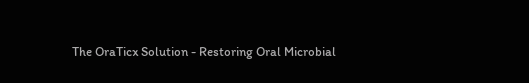The OraTicx Solution - Restoring Oral Microbial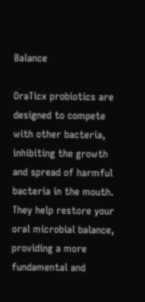Balance

OraTicx probiotics are designed to compete with other bacteria, inhibiting the growth and spread of harmful bacteria in the mouth. They help restore your oral microbial balance, providing a more fundamental and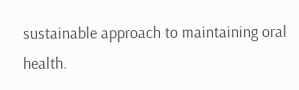sustainable approach to maintaining oral health.